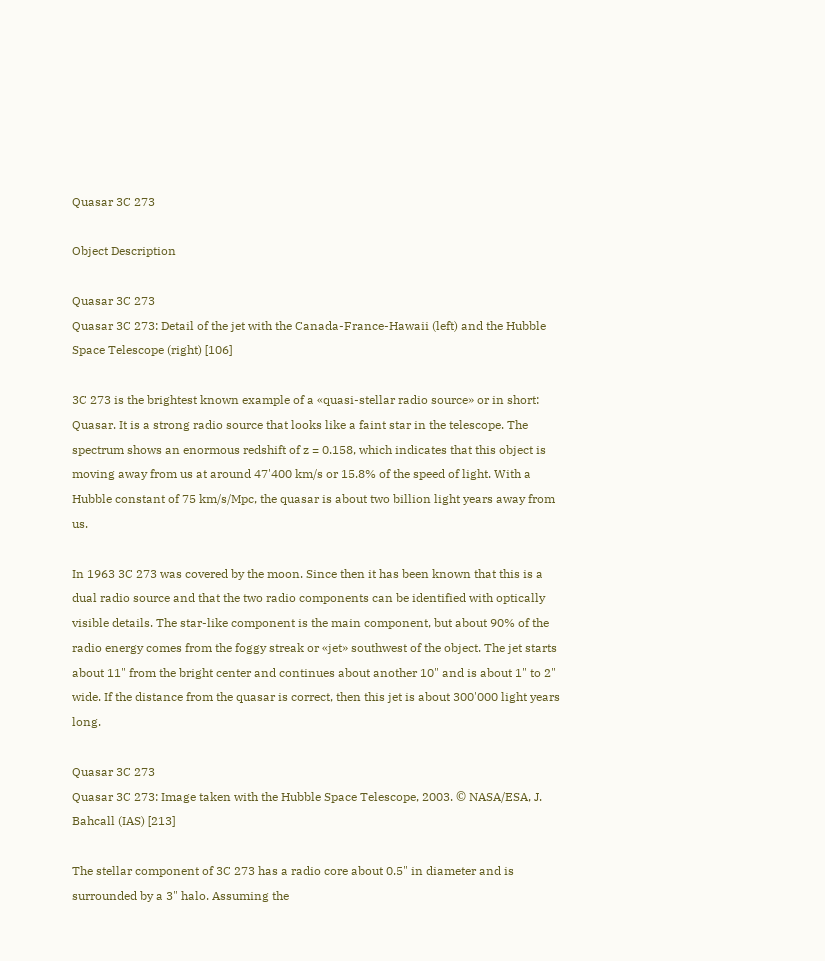Quasar 3C 273

Object Description

Quasar 3C 273
Quasar 3C 273: Detail of the jet with the Canada-France-Hawaii (left) and the Hubble Space Telescope (right) [106]

3C 273 is the brightest known example of a «quasi-stellar radio source» or in short: Quasar. It is a strong radio source that looks like a faint star in the telescope. The spectrum shows an enormous redshift of z = 0.158, which indicates that this object is moving away from us at around 47'400 km/s or 15.8% of the speed of light. With a Hubble constant of 75 km/s/Mpc, the quasar is about two billion light years away from us.

In 1963 3C 273 was covered by the moon. Since then it has been known that this is a dual radio source and that the two radio components can be identified with optically visible details. The star-like component is the main component, but about 90% of the radio energy comes from the foggy streak or «jet» southwest of the object. The jet starts about 11" from the bright center and continues about another 10" and is about 1" to 2" wide. If the distance from the quasar is correct, then this jet is about 300'000 light years long.

Quasar 3C 273
Quasar 3C 273: Image taken with the Hubble Space Telescope, 2003. © NASA/ESA, J. Bahcall (IAS) [213]

The stellar component of 3C 273 has a radio core about 0.5" in diameter and is surrounded by a 3" halo. Assuming the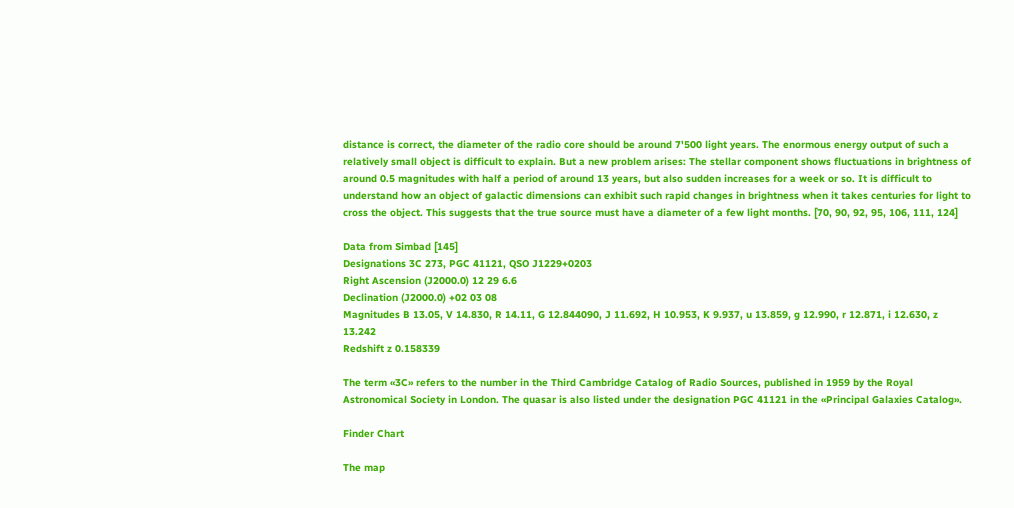distance is correct, the diameter of the radio core should be around 7'500 light years. The enormous energy output of such a relatively small object is difficult to explain. But a new problem arises: The stellar component shows fluctuations in brightness of around 0.5 magnitudes with half a period of around 13 years, but also sudden increases for a week or so. It is difficult to understand how an object of galactic dimensions can exhibit such rapid changes in brightness when it takes centuries for light to cross the object. This suggests that the true source must have a diameter of a few light months. [70, 90, 92, 95, 106, 111, 124]

Data from Simbad [145]
Designations 3C 273, PGC 41121, QSO J1229+0203
Right Ascension (J2000.0) 12 29 6.6
Declination (J2000.0) +02 03 08
Magnitudes B 13.05, V 14.830, R 14.11, G 12.844090, J 11.692, H 10.953, K 9.937, u 13.859, g 12.990, r 12.871, i 12.630, z 13.242
Redshift z 0.158339

The term «3C» refers to the number in the Third Cambridge Catalog of Radio Sources, published in 1959 by the Royal Astronomical Society in London. The quasar is also listed under the designation PGC 41121 in the «Principal Galaxies Catalog».

Finder Chart

The map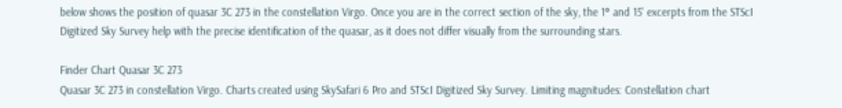below shows the position of quasar 3C 273 in the constellation Virgo. Once you are in the correct section of the sky, the 1° and 15' excerpts from the STScI Digitized Sky Survey help with the precise identification of the quasar, as it does not differ visually from the surrounding stars.

Finder Chart Quasar 3C 273
Quasar 3C 273 in constellation Virgo. Charts created using SkySafari 6 Pro and STScI Digitized Sky Survey. Limiting magnitudes: Constellation chart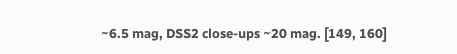~6.5 mag, DSS2 close-ups ~20 mag. [149, 160]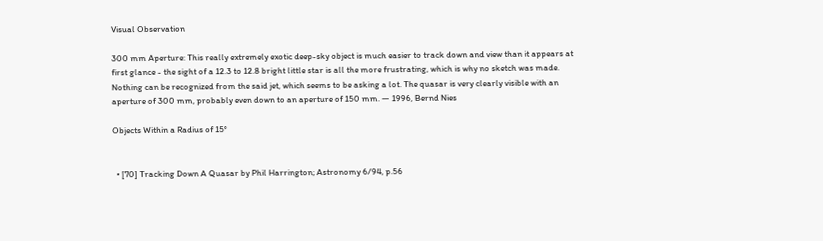Visual Observation

300 mm Aperture: This really extremely exotic deep-sky object is much easier to track down and view than it appears at first glance - the sight of a 12.3 to 12.8 bright little star is all the more frustrating, which is why no sketch was made. Nothing can be recognized from the said jet, which seems to be asking a lot. The quasar is very clearly visible with an aperture of 300 mm, probably even down to an aperture of 150 mm. — 1996, Bernd Nies

Objects Within a Radius of 15°


  • [70] Tracking Down A Quasar by Phil Harrington; Astronomy 6/94, p.56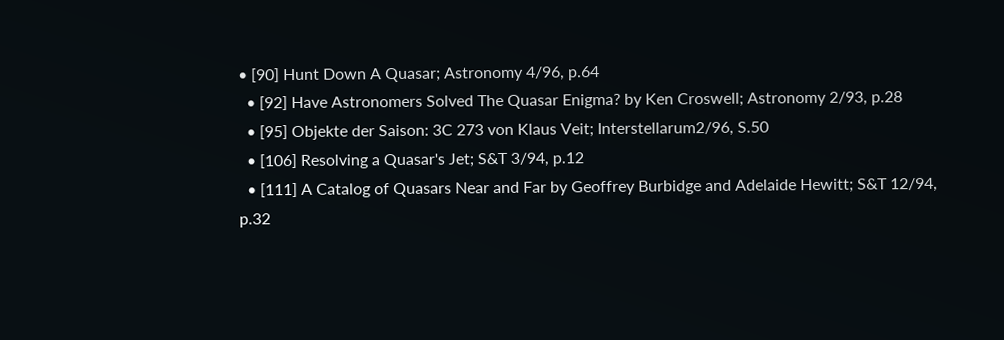• [90] Hunt Down A Quasar; Astronomy 4/96, p.64
  • [92] Have Astronomers Solved The Quasar Enigma? by Ken Croswell; Astronomy 2/93, p.28
  • [95] Objekte der Saison: 3C 273 von Klaus Veit; Interstellarum2/96, S.50
  • [106] Resolving a Quasar's Jet; S&T 3/94, p.12
  • [111] A Catalog of Quasars Near and Far by Geoffrey Burbidge and Adelaide Hewitt; S&T 12/94, p.32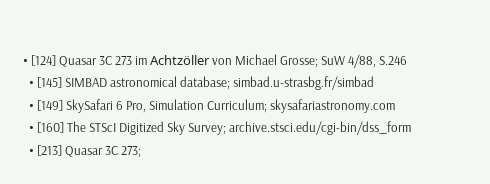• [124] Quasar 3C 273 im Achtzöller von Michael Grosse; SuW 4/88, S.246
  • [145] SIMBAD astronomical database; simbad.u-strasbg.fr/simbad
  • [149] SkySafari 6 Pro, Simulation Curriculum; skysafariastronomy.com
  • [160] The STScI Digitized Sky Survey; archive.stsci.edu/cgi-bin/dss_form
  • [213] Quasar 3C 273;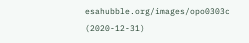esahubble.org/images/opo0303c (2020-12-31)